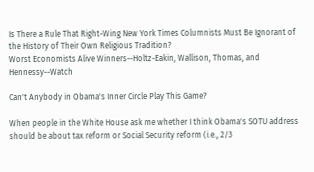Is There a Rule That Right-Wing New York Times Columnists Must Be Ignorant of the History of Their Own Religious Tradition?
Worst Economists Alive Winners--Holtz-Eakin, Wallison, Thomas, and Hennessy--Watch

Can't Anybody in Obama's Inner Circle Play This Game?

When people in the White House ask me whether I think Obama's SOTU address should be about tax reform or Social Security reform (i.e., 2/3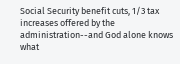Social Security benefit cuts, 1/3 tax increases offered by the administration--and God alone knows what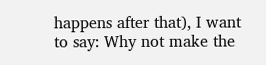happens after that), I want to say: Why not make the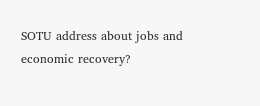SOTU address about jobs and economic recovery?